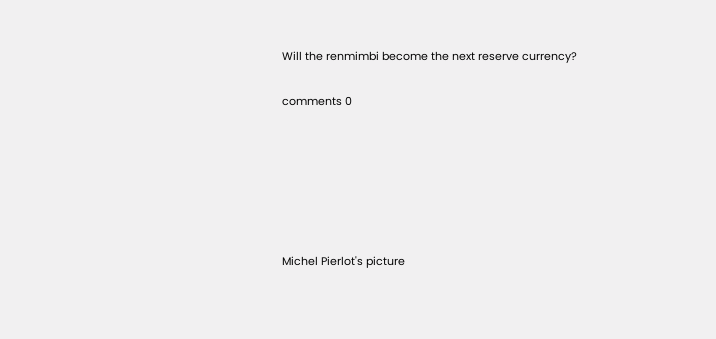Will the renmimbi become the next reserve currency?

comments 0






Michel Pierlot's picture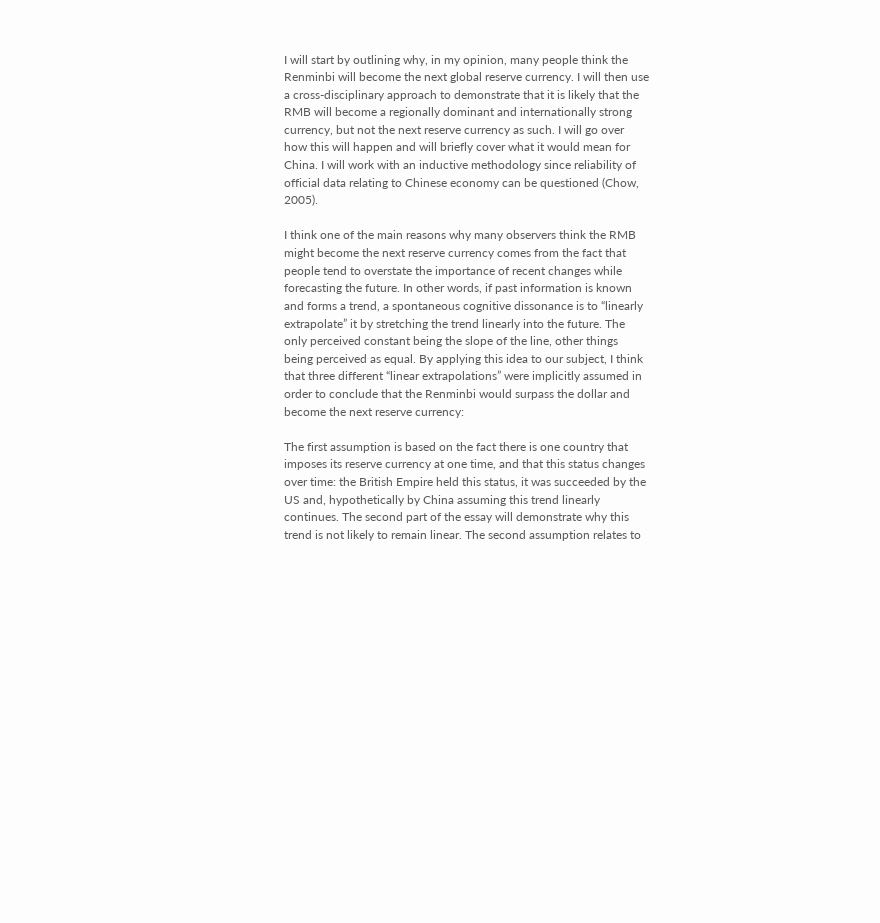I will start by outlining why, in my opinion, many people think the Renminbi will become the next global reserve currency. I will then use a cross-disciplinary approach to demonstrate that it is likely that the RMB will become a regionally dominant and internationally strong currency, but not the next reserve currency as such. I will go over how this will happen and will briefly cover what it would mean for China. I will work with an inductive methodology since reliability of official data relating to Chinese economy can be questioned (Chow, 2005).

I think one of the main reasons why many observers think the RMB might become the next reserve currency comes from the fact that people tend to overstate the importance of recent changes while forecasting the future. In other words, if past information is known and forms a trend, a spontaneous cognitive dissonance is to “linearly extrapolate” it by stretching the trend linearly into the future. The only perceived constant being the slope of the line, other things being perceived as equal. By applying this idea to our subject, I think that three different “linear extrapolations” were implicitly assumed in order to conclude that the Renminbi would surpass the dollar and become the next reserve currency:

The first assumption is based on the fact there is one country that imposes its reserve currency at one time, and that this status changes over time: the British Empire held this status, it was succeeded by the US and, hypothetically by China assuming this trend linearly continues. The second part of the essay will demonstrate why this trend is not likely to remain linear. The second assumption relates to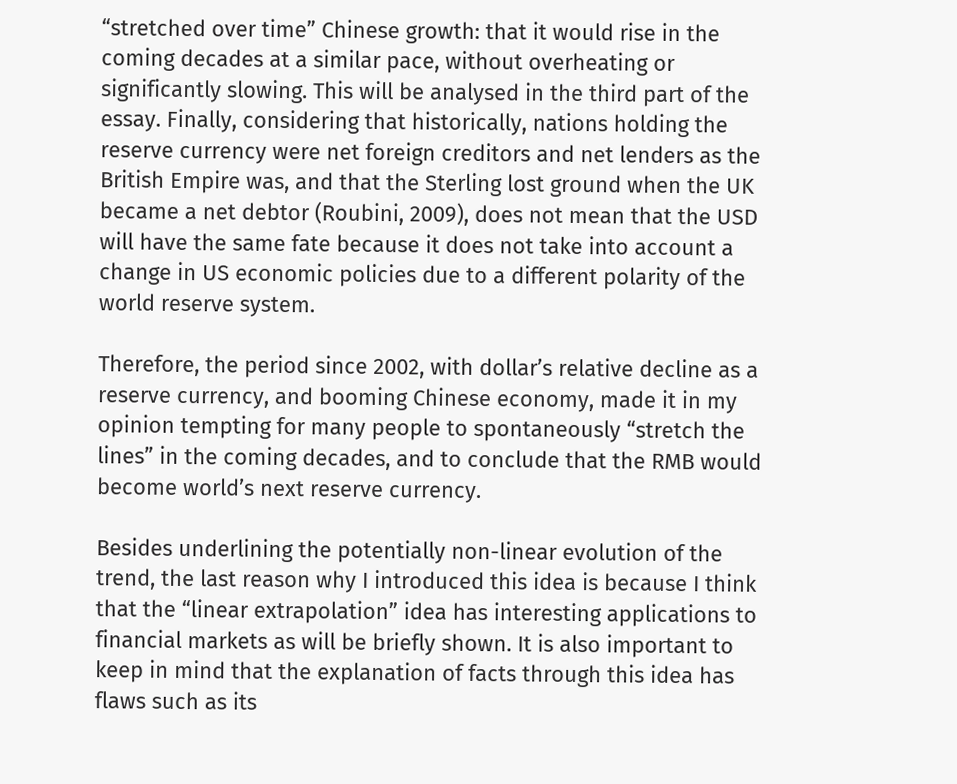“stretched over time” Chinese growth: that it would rise in the coming decades at a similar pace, without overheating or significantly slowing. This will be analysed in the third part of the essay. Finally, considering that historically, nations holding the reserve currency were net foreign creditors and net lenders as the British Empire was, and that the Sterling lost ground when the UK became a net debtor (Roubini, 2009), does not mean that the USD will have the same fate because it does not take into account a change in US economic policies due to a different polarity of the world reserve system.

Therefore, the period since 2002, with dollar’s relative decline as a reserve currency, and booming Chinese economy, made it in my opinion tempting for many people to spontaneously “stretch the lines” in the coming decades, and to conclude that the RMB would become world’s next reserve currency.

Besides underlining the potentially non-linear evolution of the trend, the last reason why I introduced this idea is because I think that the “linear extrapolation” idea has interesting applications to financial markets as will be briefly shown. It is also important to keep in mind that the explanation of facts through this idea has flaws such as its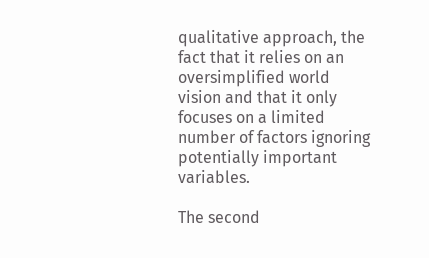qualitative approach, the fact that it relies on an oversimplified world vision and that it only focuses on a limited number of factors ignoring potentially important variables.

The second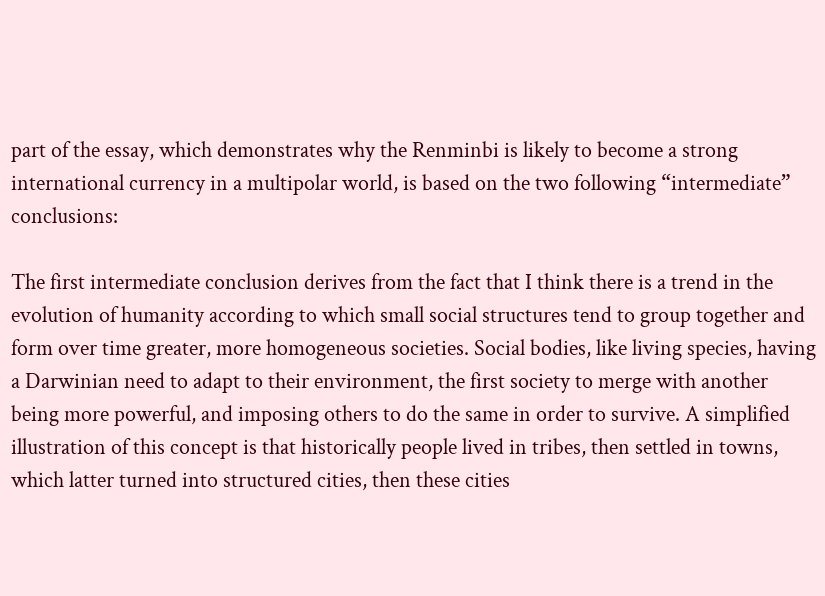part of the essay, which demonstrates why the Renminbi is likely to become a strong international currency in a multipolar world, is based on the two following “intermediate” conclusions:

The first intermediate conclusion derives from the fact that I think there is a trend in the evolution of humanity according to which small social structures tend to group together and form over time greater, more homogeneous societies. Social bodies, like living species, having a Darwinian need to adapt to their environment, the first society to merge with another being more powerful, and imposing others to do the same in order to survive. A simplified illustration of this concept is that historically people lived in tribes, then settled in towns, which latter turned into structured cities, then these cities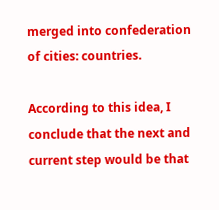merged into confederation of cities: countries.

According to this idea, I conclude that the next and current step would be that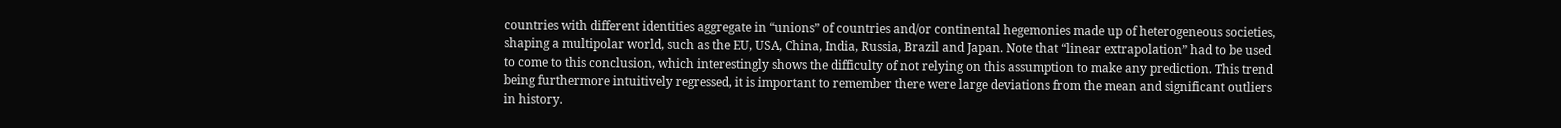countries with different identities aggregate in “unions” of countries and/or continental hegemonies made up of heterogeneous societies, shaping a multipolar world, such as the EU, USA, China, India, Russia, Brazil and Japan. Note that “linear extrapolation” had to be used to come to this conclusion, which interestingly shows the difficulty of not relying on this assumption to make any prediction. This trend being furthermore intuitively regressed, it is important to remember there were large deviations from the mean and significant outliers in history.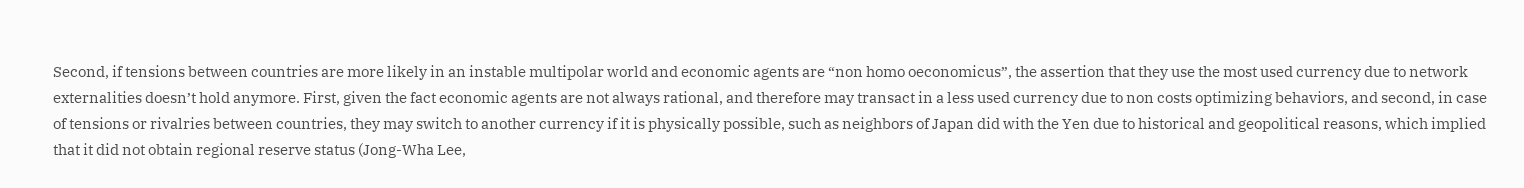Second, if tensions between countries are more likely in an instable multipolar world and economic agents are “non homo oeconomicus”, the assertion that they use the most used currency due to network externalities doesn’t hold anymore. First, given the fact economic agents are not always rational, and therefore may transact in a less used currency due to non costs optimizing behaviors, and second, in case of tensions or rivalries between countries, they may switch to another currency if it is physically possible, such as neighbors of Japan did with the Yen due to historical and geopolitical reasons, which implied that it did not obtain regional reserve status (Jong-Wha Lee,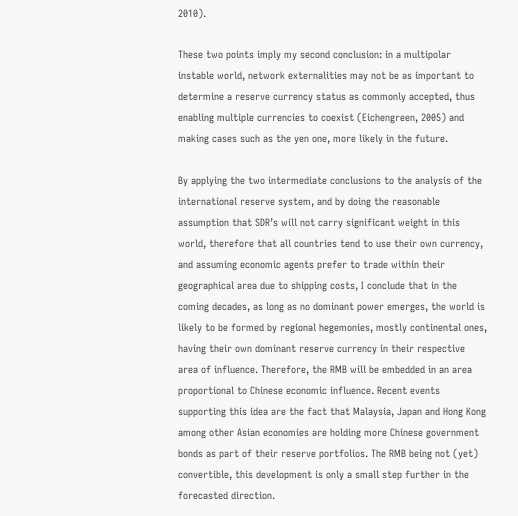2010).

These two points imply my second conclusion: in a multipolar instable world, network externalities may not be as important to determine a reserve currency status as commonly accepted, thus enabling multiple currencies to coexist (Eichengreen, 2005) and making cases such as the yen one, more likely in the future.

By applying the two intermediate conclusions to the analysis of the international reserve system, and by doing the reasonable assumption that SDR’s will not carry significant weight in this world, therefore that all countries tend to use their own currency, and assuming economic agents prefer to trade within their geographical area due to shipping costs, I conclude that in the coming decades, as long as no dominant power emerges, the world is likely to be formed by regional hegemonies, mostly continental ones, having their own dominant reserve currency in their respective area of influence. Therefore, the RMB will be embedded in an area proportional to Chinese economic influence. Recent events supporting this idea are the fact that Malaysia, Japan and Hong Kong among other Asian economies are holding more Chinese government bonds as part of their reserve portfolios. The RMB being not (yet) convertible, this development is only a small step further in the forecasted direction.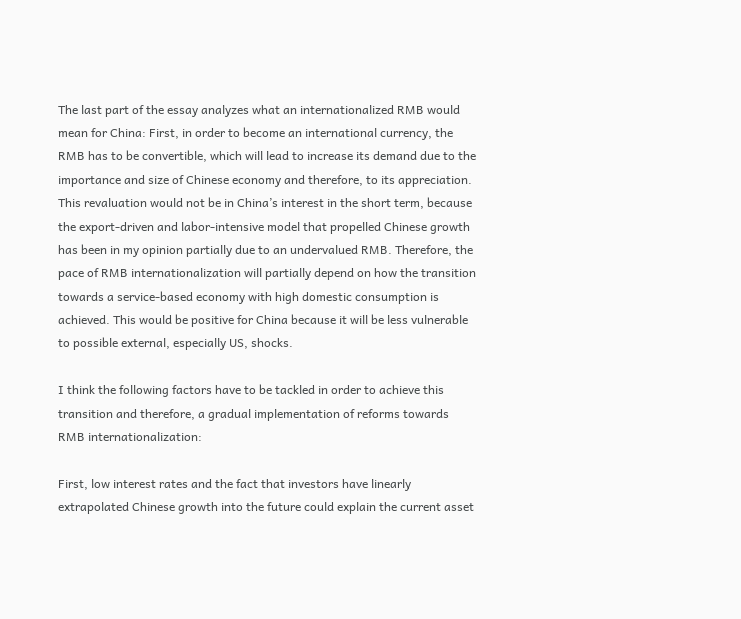The last part of the essay analyzes what an internationalized RMB would mean for China: First, in order to become an international currency, the RMB has to be convertible, which will lead to increase its demand due to the importance and size of Chinese economy and therefore, to its appreciation. This revaluation would not be in China’s interest in the short term, because the export-driven and labor-intensive model that propelled Chinese growth has been in my opinion partially due to an undervalued RMB. Therefore, the pace of RMB internationalization will partially depend on how the transition towards a service-based economy with high domestic consumption is achieved. This would be positive for China because it will be less vulnerable to possible external, especially US, shocks.

I think the following factors have to be tackled in order to achieve this transition and therefore, a gradual implementation of reforms towards RMB internationalization:

First, low interest rates and the fact that investors have linearly extrapolated Chinese growth into the future could explain the current asset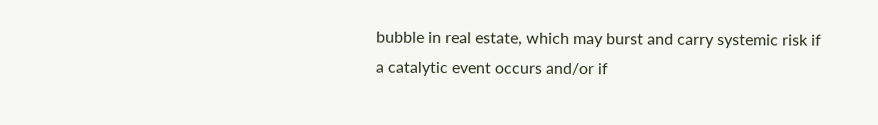bubble in real estate, which may burst and carry systemic risk if a catalytic event occurs and/or if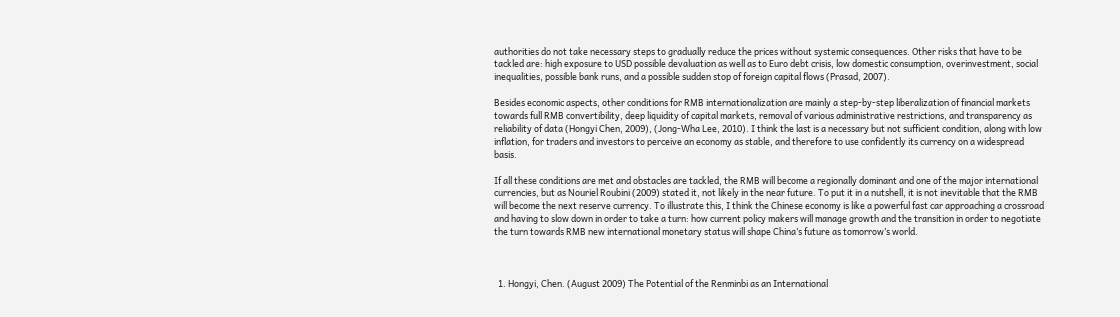authorities do not take necessary steps to gradually reduce the prices without systemic consequences. Other risks that have to be tackled are: high exposure to USD possible devaluation as well as to Euro debt crisis, low domestic consumption, overinvestment, social inequalities, possible bank runs, and a possible sudden stop of foreign capital flows (Prasad, 2007).

Besides economic aspects, other conditions for RMB internationalization are mainly a step-by-step liberalization of financial markets towards full RMB convertibility, deep liquidity of capital markets, removal of various administrative restrictions, and transparency as reliability of data (Hongyi Chen, 2009), (Jong-Wha Lee, 2010). I think the last is a necessary but not sufficient condition, along with low inflation, for traders and investors to perceive an economy as stable, and therefore to use confidently its currency on a widespread basis.

If all these conditions are met and obstacles are tackled, the RMB will become a regionally dominant and one of the major international currencies, but as Nouriel Roubini (2009) stated it, not likely in the near future. To put it in a nutshell, it is not inevitable that the RMB will become the next reserve currency. To illustrate this, I think the Chinese economy is like a powerful fast car approaching a crossroad and having to slow down in order to take a turn: how current policy makers will manage growth and the transition in order to negotiate the turn towards RMB new international monetary status will shape China’s future as tomorrow’s world.



  1. Hongyi, Chen. (August 2009) The Potential of the Renminbi as an International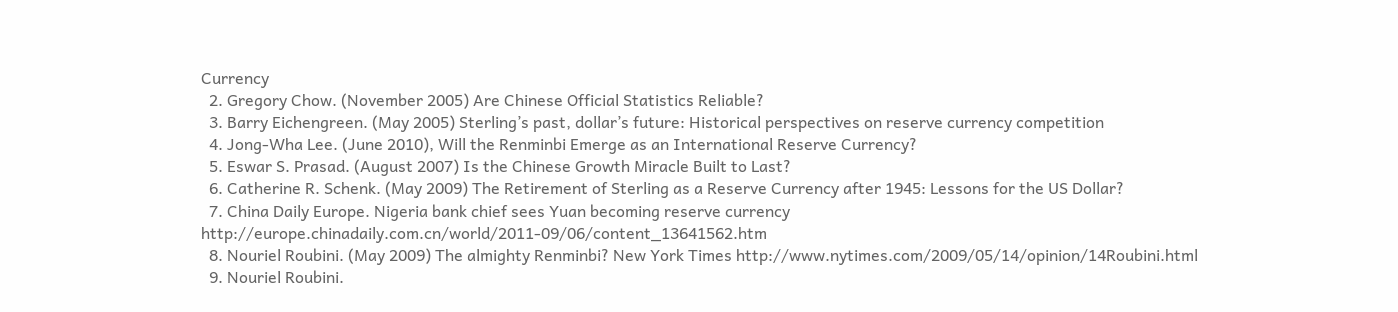Currency
  2. Gregory Chow. (November 2005) Are Chinese Official Statistics Reliable?
  3. Barry Eichengreen. (May 2005) Sterling’s past, dollar’s future: Historical perspectives on reserve currency competition
  4. Jong-Wha Lee. (June 2010), Will the Renminbi Emerge as an International Reserve Currency?
  5. Eswar S. Prasad. (August 2007) Is the Chinese Growth Miracle Built to Last?
  6. Catherine R. Schenk. (May 2009) The Retirement of Sterling as a Reserve Currency after 1945: Lessons for the US Dollar?
  7. China Daily Europe. Nigeria bank chief sees Yuan becoming reserve currency http://europe.chinadaily.com.cn/world/2011-09/06/content_13641562.htm
  8. Nouriel Roubini. (May 2009) The almighty Renminbi? New York Times http://www.nytimes.com/2009/05/14/opinion/14Roubini.html
  9. Nouriel Roubini.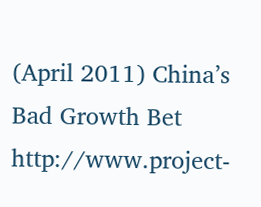(April 2011) China’s Bad Growth Bet http://www.project-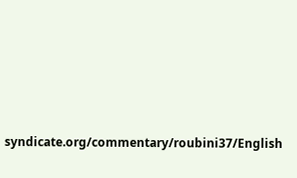syndicate.org/commentary/roubini37/English